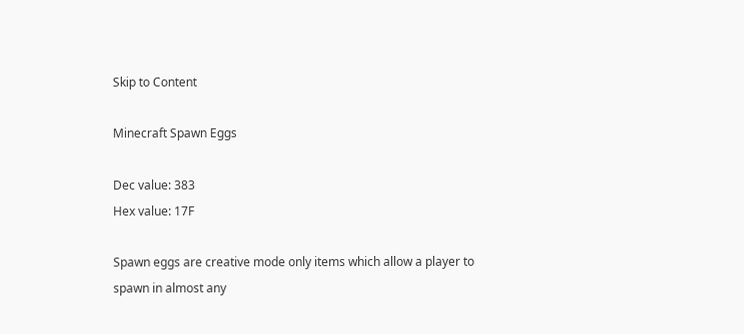Skip to Content

Minecraft Spawn Eggs

Dec value: 383
Hex value: 17F

Spawn eggs are creative mode only items which allow a player to spawn in almost any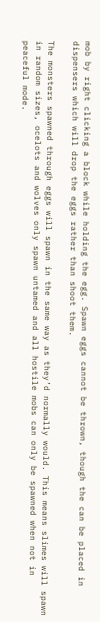mob by right clicking a block while holding the egg. Spawn eggs cannot be thrown, though the can be placed in dispensers which will drop the eggs rather than shoot them.

The monsters spawned through eggs will spawn in the same way as they’d normally would. This means slimes will spawn in random sizes, ocelots and wolves only spawn untamed and all hostile mobs can only be spawned when not in peaceful mode.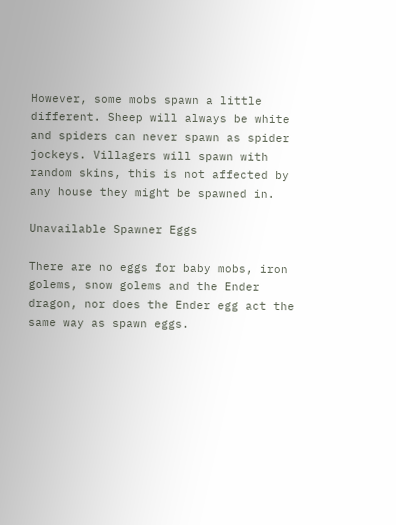However, some mobs spawn a little different. Sheep will always be white and spiders can never spawn as spider jockeys. Villagers will spawn with random skins, this is not affected by any house they might be spawned in.

Unavailable Spawner Eggs

There are no eggs for baby mobs, iron golems, snow golems and the Ender dragon, nor does the Ender egg act the same way as spawn eggs.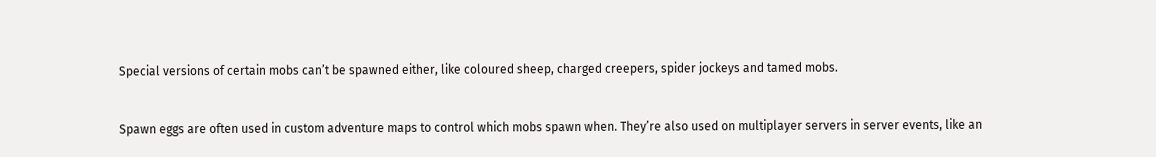Special versions of certain mobs can’t be spawned either, like coloured sheep, charged creepers, spider jockeys and tamed mobs.


Spawn eggs are often used in custom adventure maps to control which mobs spawn when. They’re also used on multiplayer servers in server events, like an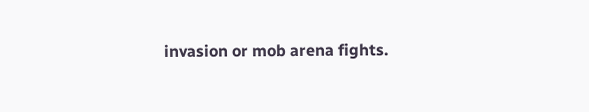invasion or mob arena fights.